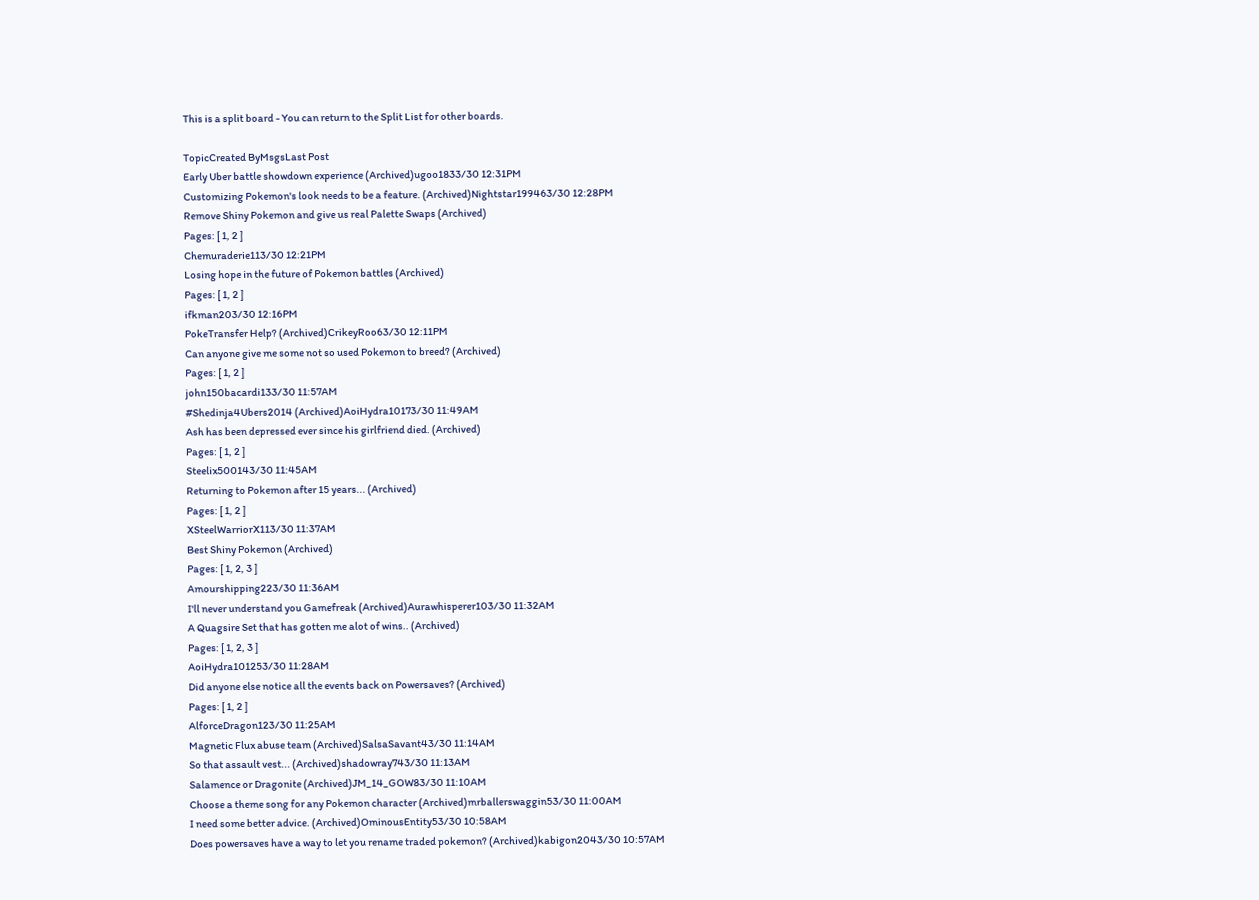This is a split board - You can return to the Split List for other boards.

TopicCreated ByMsgsLast Post
Early Uber battle showdown experience (Archived)ugoo1833/30 12:31PM
Customizing Pokemon's look needs to be a feature. (Archived)Nightstar199463/30 12:28PM
Remove Shiny Pokemon and give us real Palette Swaps (Archived)
Pages: [ 1, 2 ]
Chemuraderie113/30 12:21PM
Losing hope in the future of Pokemon battles (Archived)
Pages: [ 1, 2 ]
ifkman203/30 12:16PM
PokeTransfer Help? (Archived)CrikeyRoo63/30 12:11PM
Can anyone give me some not so used Pokemon to breed? (Archived)
Pages: [ 1, 2 ]
john150bacardi133/30 11:57AM
#Shedinja4Ubers2014 (Archived)AoiHydra10173/30 11:49AM
Ash has been depressed ever since his girlfriend died. (Archived)
Pages: [ 1, 2 ]
Steelix500143/30 11:45AM
Returning to Pokemon after 15 years... (Archived)
Pages: [ 1, 2 ]
XSteelWarriorX113/30 11:37AM
Best Shiny Pokemon (Archived)
Pages: [ 1, 2, 3 ]
Amourshipping223/30 11:36AM
I'll never understand you Gamefreak (Archived)Aurawhisperer103/30 11:32AM
A Quagsire Set that has gotten me alot of wins.. (Archived)
Pages: [ 1, 2, 3 ]
AoiHydra101253/30 11:28AM
Did anyone else notice all the events back on Powersaves? (Archived)
Pages: [ 1, 2 ]
AlforceDragon123/30 11:25AM
Magnetic Flux abuse team (Archived)SalsaSavant43/30 11:14AM
So that assault vest... (Archived)shadowray743/30 11:13AM
Salamence or Dragonite (Archived)JM_14_GOW83/30 11:10AM
Choose a theme song for any Pokemon character (Archived)mrballerswaggin53/30 11:00AM
I need some better advice. (Archived)OminousEntity53/30 10:58AM
Does powersaves have a way to let you rename traded pokemon? (Archived)kabigon2043/30 10:57AM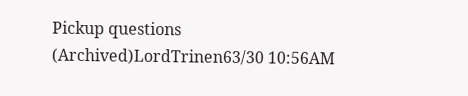Pickup questions (Archived)LordTrinen63/30 10:56AM